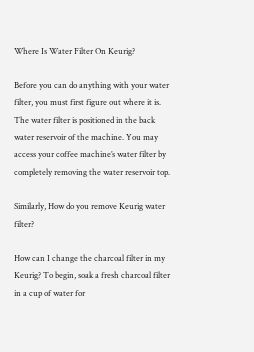Where Is Water Filter On Keurig?

Before you can do anything with your water filter, you must first figure out where it is. The water filter is positioned in the back water reservoir of the machine. You may access your coffee machine’s water filter by completely removing the water reservoir top.

Similarly, How do you remove Keurig water filter?

How can I change the charcoal filter in my Keurig? To begin, soak a fresh charcoal filter in a cup of water for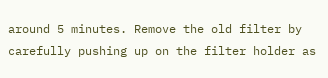around 5 minutes. Remove the old filter by carefully pushing up on the filter holder as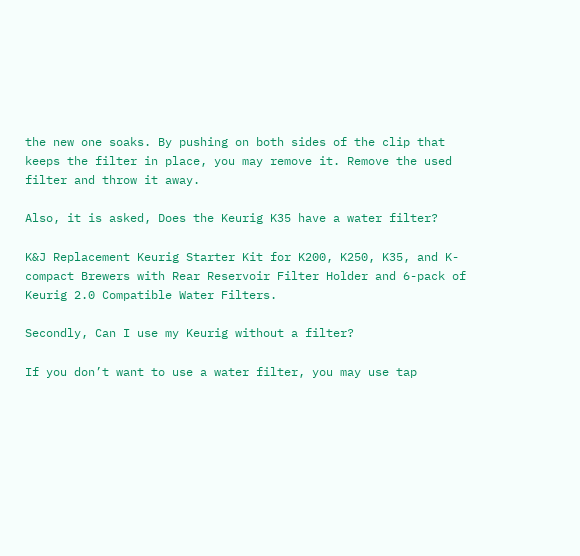the new one soaks. By pushing on both sides of the clip that keeps the filter in place, you may remove it. Remove the used filter and throw it away.

Also, it is asked, Does the Keurig K35 have a water filter?

K&J Replacement Keurig Starter Kit for K200, K250, K35, and K-compact Brewers with Rear Reservoir Filter Holder and 6-pack of Keurig 2.0 Compatible Water Filters.

Secondly, Can I use my Keurig without a filter?

If you don’t want to use a water filter, you may use tap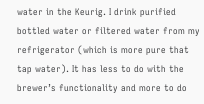water in the Keurig. I drink purified bottled water or filtered water from my refrigerator (which is more pure that tap water). It has less to do with the brewer’s functionality and more to do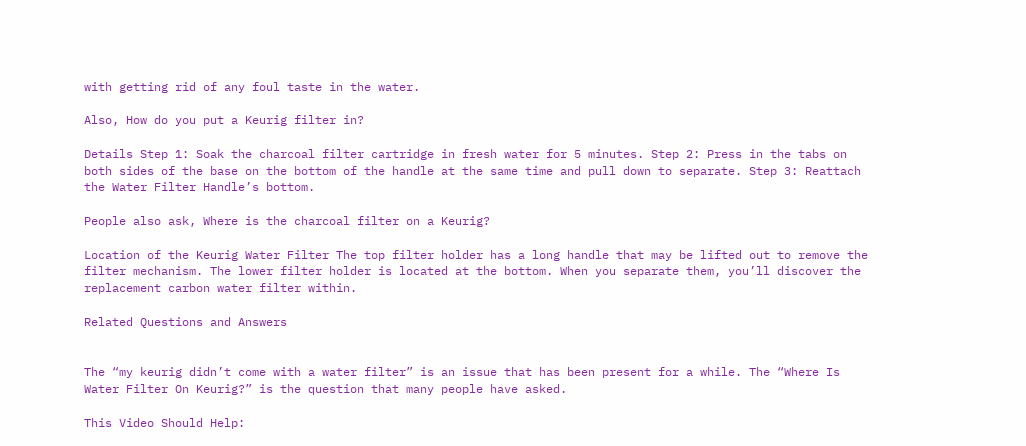with getting rid of any foul taste in the water.

Also, How do you put a Keurig filter in?

Details Step 1: Soak the charcoal filter cartridge in fresh water for 5 minutes. Step 2: Press in the tabs on both sides of the base on the bottom of the handle at the same time and pull down to separate. Step 3: Reattach the Water Filter Handle’s bottom.

People also ask, Where is the charcoal filter on a Keurig?

Location of the Keurig Water Filter The top filter holder has a long handle that may be lifted out to remove the filter mechanism. The lower filter holder is located at the bottom. When you separate them, you’ll discover the replacement carbon water filter within.

Related Questions and Answers


The “my keurig didn’t come with a water filter” is an issue that has been present for a while. The “Where Is Water Filter On Keurig?” is the question that many people have asked.

This Video Should Help: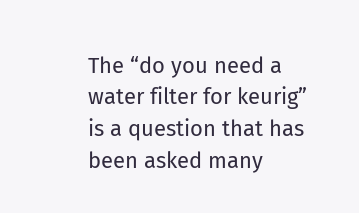The “do you need a water filter for keurig” is a question that has been asked many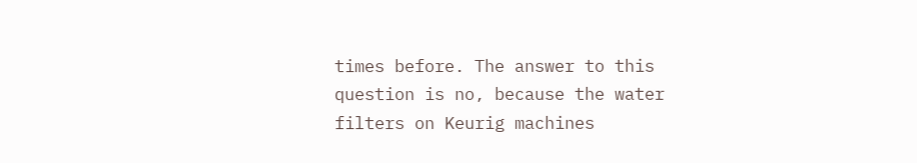times before. The answer to this question is no, because the water filters on Keurig machines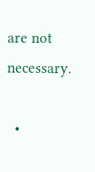are not necessary.

  •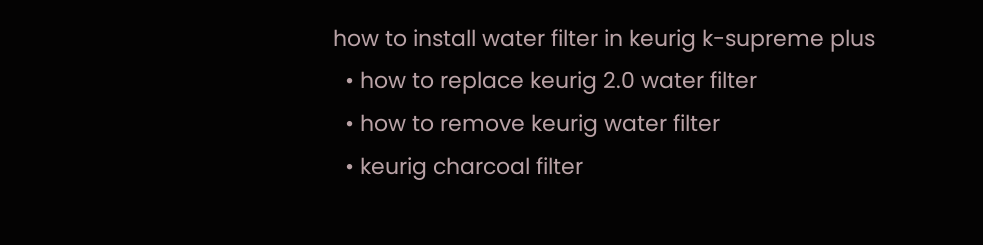how to install water filter in keurig k-supreme plus
  • how to replace keurig 2.0 water filter
  • how to remove keurig water filter
  • keurig charcoal filter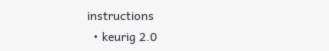instructions
  • keurig 2.0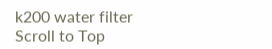k200 water filter
Scroll to Top